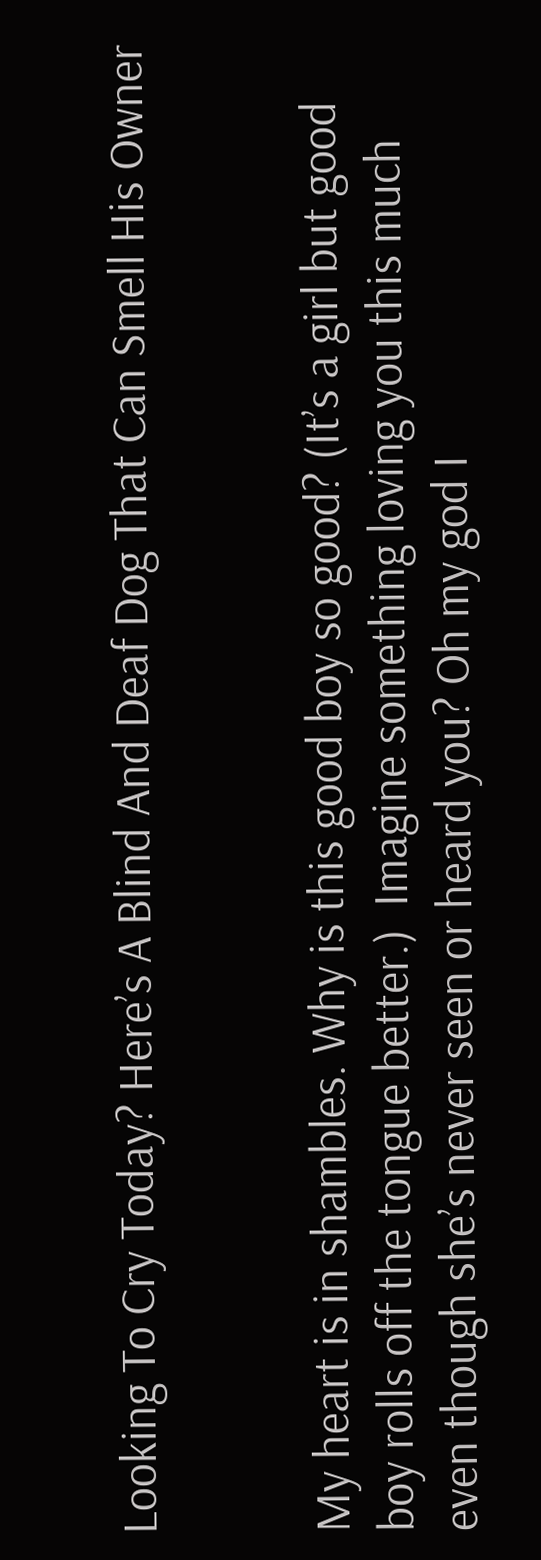Looking To Cry Today? Here’s A Blind And Deaf Dog That Can Smell His Owner


My heart is in shambles. Why is this good boy so good? (It’s a girl but good boy rolls off the tongue better.)  Imagine something loving you this much even though she’s never seen or heard you? Oh my god I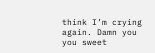think I’m crying again. Damn you you sweet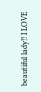beautiful lady!! I LOVE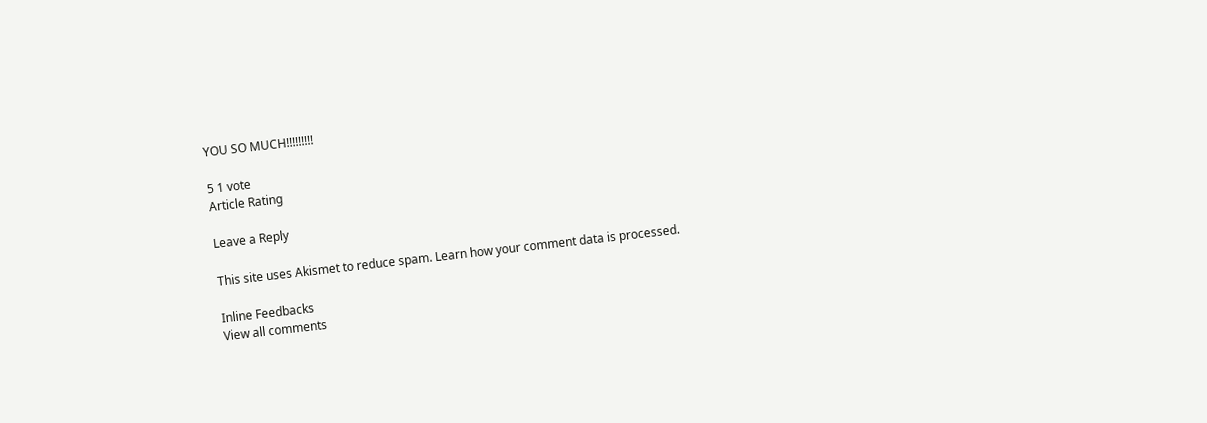YOU SO MUCH!!!!!!!!!

5 1 vote
Article Rating

Leave a Reply

This site uses Akismet to reduce spam. Learn how your comment data is processed.

Inline Feedbacks
View all comments